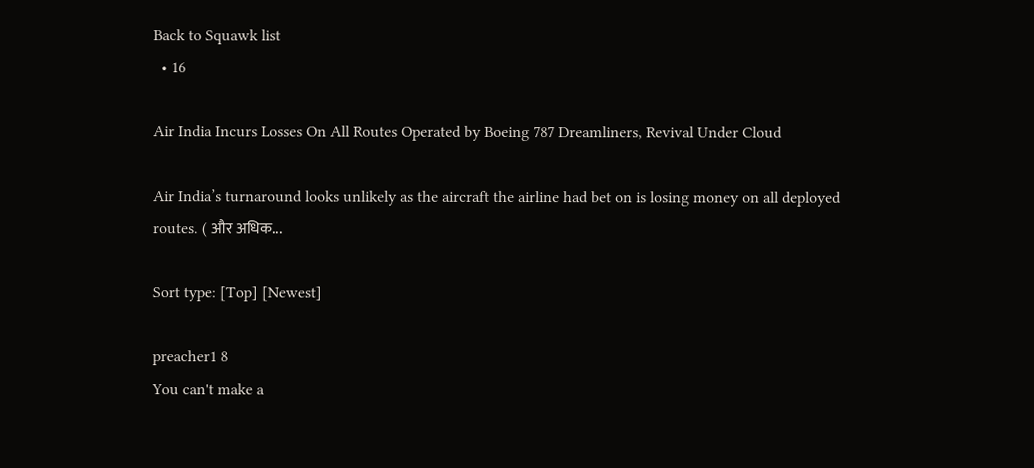Back to Squawk list
  • 16

Air India Incurs Losses On All Routes Operated by Boeing 787 Dreamliners, Revival Under Cloud

Air India’s turnaround looks unlikely as the aircraft the airline had bet on is losing money on all deployed routes. ( और अधिक...

Sort type: [Top] [Newest]

preacher1 8
You can't make a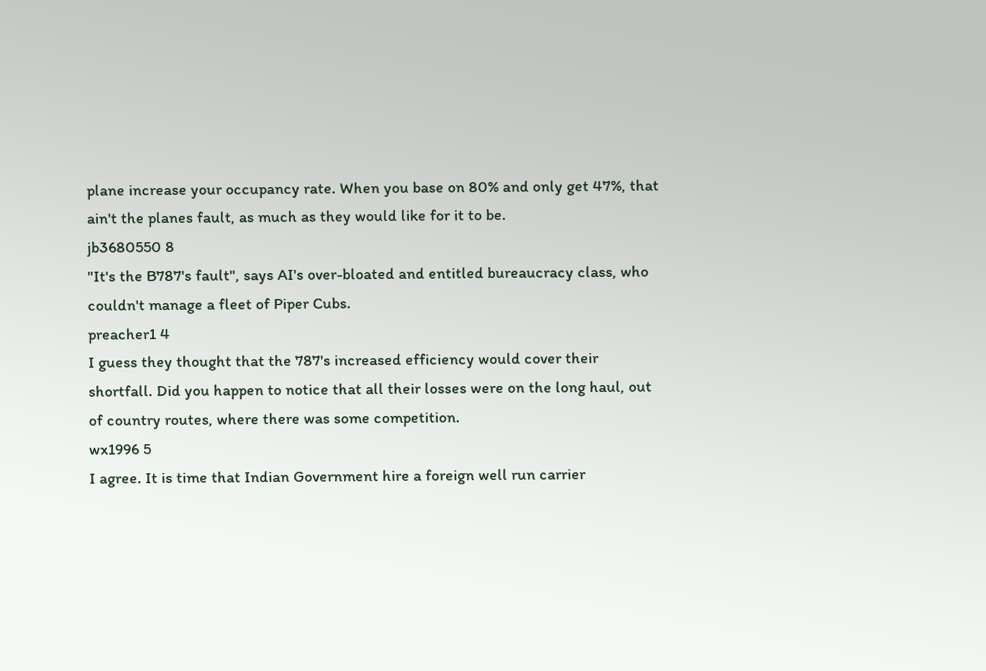plane increase your occupancy rate. When you base on 80% and only get 47%, that ain't the planes fault, as much as they would like for it to be.
jb3680550 8
"It's the B787's fault", says AI's over-bloated and entitled bureaucracy class, who couldn't manage a fleet of Piper Cubs.
preacher1 4
I guess they thought that the 787's increased efficiency would cover their shortfall. Did you happen to notice that all their losses were on the long haul, out of country routes, where there was some competition.
wx1996 5
I agree. It is time that Indian Government hire a foreign well run carrier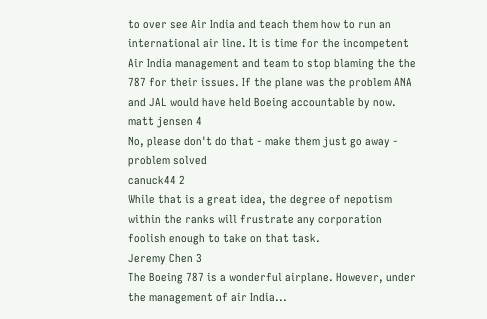to over see Air India and teach them how to run an international air line. It is time for the incompetent Air India management and team to stop blaming the the 787 for their issues. If the plane was the problem ANA and JAL would have held Boeing accountable by now.
matt jensen 4
No, please don't do that - make them just go away - problem solved
canuck44 2
While that is a great idea, the degree of nepotism within the ranks will frustrate any corporation foolish enough to take on that task.
Jeremy Chen 3
The Boeing 787 is a wonderful airplane. However, under the management of air India...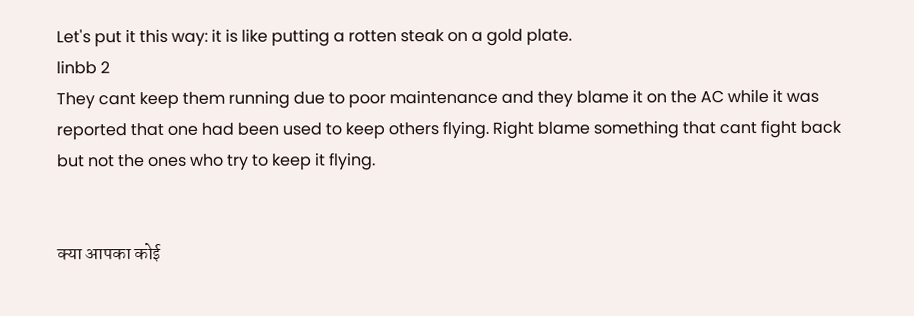Let's put it this way: it is like putting a rotten steak on a gold plate.
linbb 2
They cant keep them running due to poor maintenance and they blame it on the AC while it was reported that one had been used to keep others flying. Right blame something that cant fight back but not the ones who try to keep it flying.


क्या आपका कोई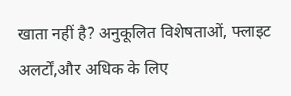खाता नहीं है? अनुकूलित विशेषताओं, फ्लाइट अलर्टों,और अधिक के लिए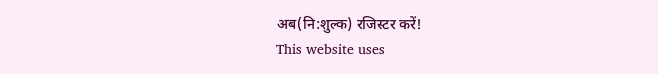अब(नि:शुल्क) रजिस्टर करें!
This website uses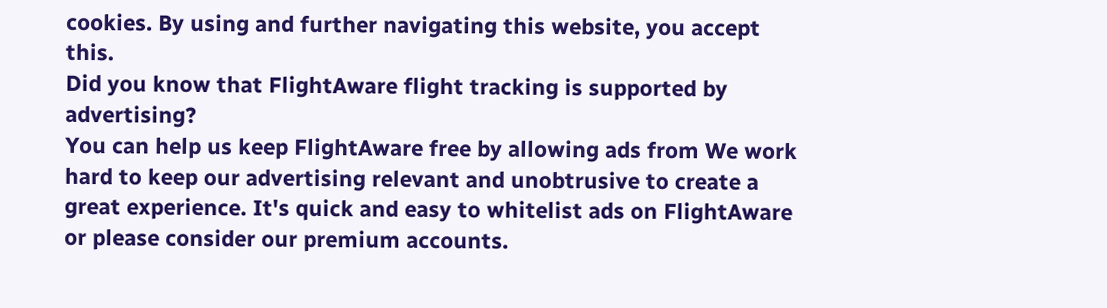cookies. By using and further navigating this website, you accept this.
Did you know that FlightAware flight tracking is supported by advertising?
You can help us keep FlightAware free by allowing ads from We work hard to keep our advertising relevant and unobtrusive to create a great experience. It's quick and easy to whitelist ads on FlightAware or please consider our premium accounts.